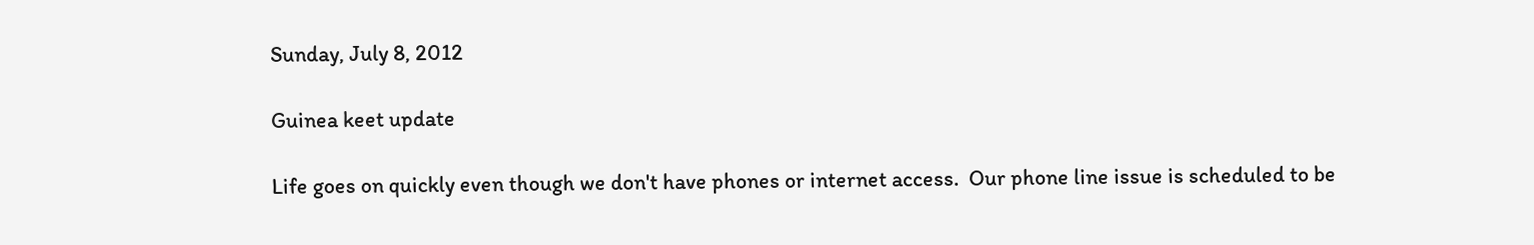Sunday, July 8, 2012

Guinea keet update

Life goes on quickly even though we don't have phones or internet access.  Our phone line issue is scheduled to be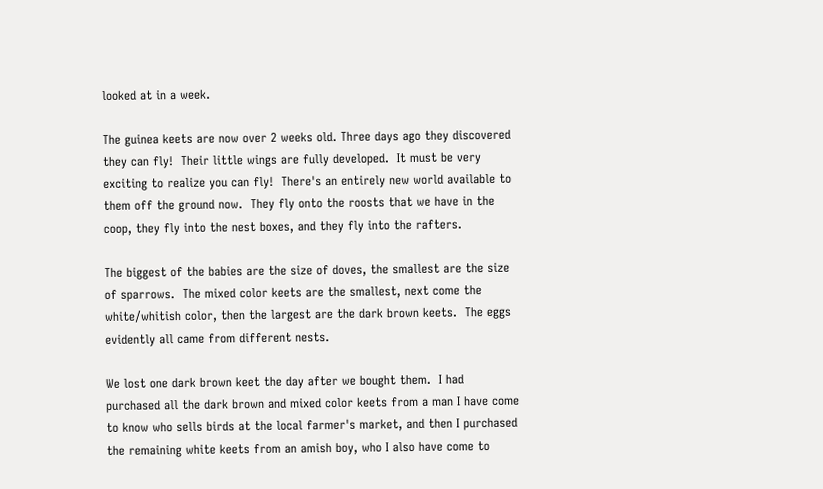looked at in a week.

The guinea keets are now over 2 weeks old. Three days ago they discovered they can fly!  Their little wings are fully developed.  It must be very exciting to realize you can fly!  There's an entirely new world available to them off the ground now.  They fly onto the roosts that we have in the coop, they fly into the nest boxes, and they fly into the rafters.

The biggest of the babies are the size of doves, the smallest are the size of sparrows.  The mixed color keets are the smallest, next come the white/whitish color, then the largest are the dark brown keets.  The eggs evidently all came from different nests.

We lost one dark brown keet the day after we bought them.  I had purchased all the dark brown and mixed color keets from a man I have come to know who sells birds at the local farmer's market, and then I purchased the remaining white keets from an amish boy, who I also have come to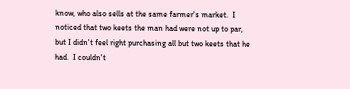know, who also sells at the same farmer's market.  I noticed that two keets the man had were not up to par, but I didn't feel right purchasing all but two keets that he had.  I couldn't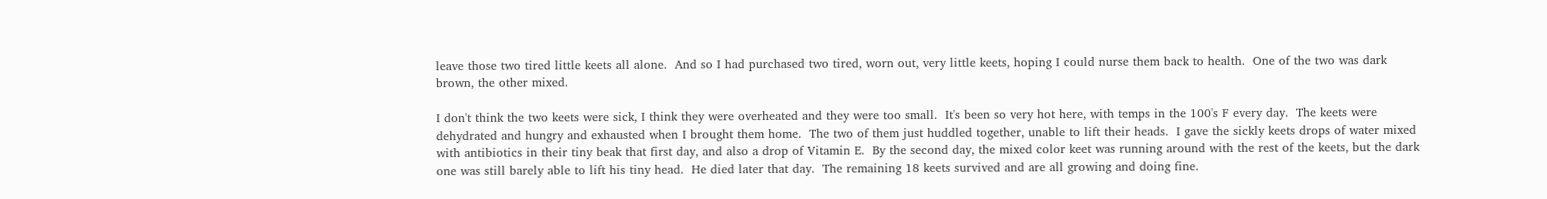leave those two tired little keets all alone.  And so I had purchased two tired, worn out, very little keets, hoping I could nurse them back to health.  One of the two was dark brown, the other mixed.

I don't think the two keets were sick, I think they were overheated and they were too small.  It's been so very hot here, with temps in the 100's F every day.  The keets were dehydrated and hungry and exhausted when I brought them home.  The two of them just huddled together, unable to lift their heads.  I gave the sickly keets drops of water mixed with antibiotics in their tiny beak that first day, and also a drop of Vitamin E.  By the second day, the mixed color keet was running around with the rest of the keets, but the dark one was still barely able to lift his tiny head.  He died later that day.  The remaining 18 keets survived and are all growing and doing fine.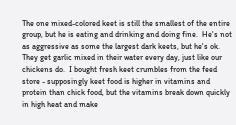The one mixed-colored keet is still the smallest of the entire group, but he is eating and drinking and doing fine.  He's not as aggressive as some the largest dark keets, but he's ok.  They get garlic mixed in their water every day, just like our chickens do.  I bought fresh keet crumbles from the feed store - supposingly keet food is higher in vitamins and protein than chick food, but the vitamins break down quickly in high heat and make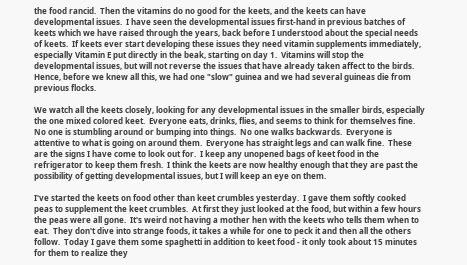the food rancid.  Then the vitamins do no good for the keets, and the keets can have developmental issues.  I have seen the developmental issues first-hand in previous batches of keets which we have raised through the years, back before I understood about the special needs of keets.  If keets ever start developing these issues they need vitamin supplements immediately, especially Vitamin E put directly in the beak, starting on day 1.  Vitamins will stop the developmental issues, but will not reverse the issues that have already taken affect to the birds.  Hence, before we knew all this, we had one "slow" guinea and we had several guineas die from previous flocks.

We watch all the keets closely, looking for any developmental issues in the smaller birds, especially the one mixed colored keet.  Everyone eats, drinks, flies, and seems to think for themselves fine.  No one is stumbling around or bumping into things.  No one walks backwards.  Everyone is attentive to what is going on around them.  Everyone has straight legs and can walk fine.  These are the signs I have come to look out for.  I keep any unopened bags of keet food in the refrigerator to keep them fresh.  I think the keets are now healthy enough that they are past the possibility of getting developmental issues, but I will keep an eye on them.

I've started the keets on food other than keet crumbles yesterday.  I gave them softly cooked peas to supplement the keet crumbles.  At first they just looked at the food, but within a few hours the peas were all gone.  It's weird not having a mother hen with the keets who tells them when to eat.  They don't dive into strange foods, it takes a while for one to peck it and then all the others follow.  Today I gave them some spaghetti in addition to keet food - it only took about 15 minutes for them to realize they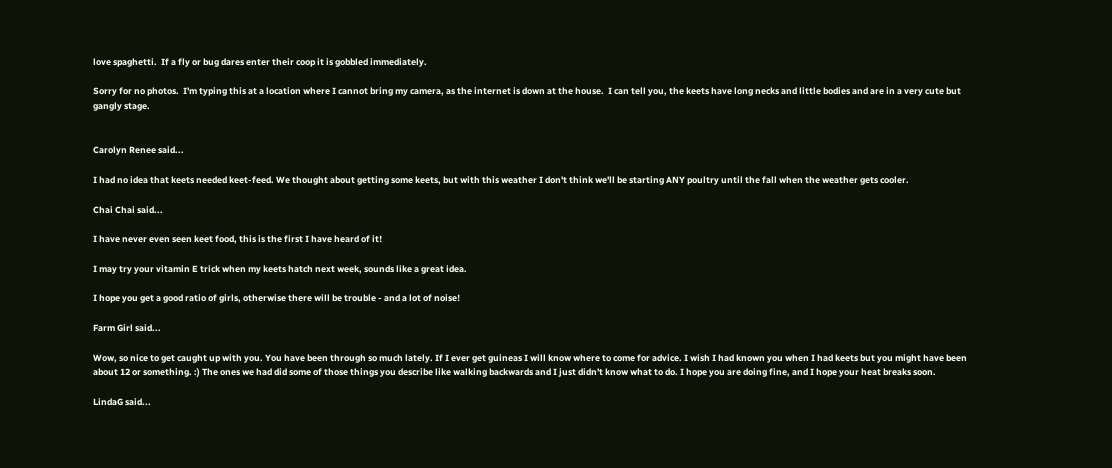love spaghetti.  If a fly or bug dares enter their coop it is gobbled immediately.

Sorry for no photos.  I'm typing this at a location where I cannot bring my camera, as the internet is down at the house.  I can tell you, the keets have long necks and little bodies and are in a very cute but gangly stage.


Carolyn Renee said...

I had no idea that keets needed keet-feed. We thought about getting some keets, but with this weather I don't think we'll be starting ANY poultry until the fall when the weather gets cooler.

Chai Chai said...

I have never even seen keet food, this is the first I have heard of it!

I may try your vitamin E trick when my keets hatch next week, sounds like a great idea.

I hope you get a good ratio of girls, otherwise there will be trouble - and a lot of noise!

Farm Girl said...

Wow, so nice to get caught up with you. You have been through so much lately. If I ever get guineas I will know where to come for advice. I wish I had known you when I had keets but you might have been about 12 or something. :) The ones we had did some of those things you describe like walking backwards and I just didn't know what to do. I hope you are doing fine, and I hope your heat breaks soon.

LindaG said...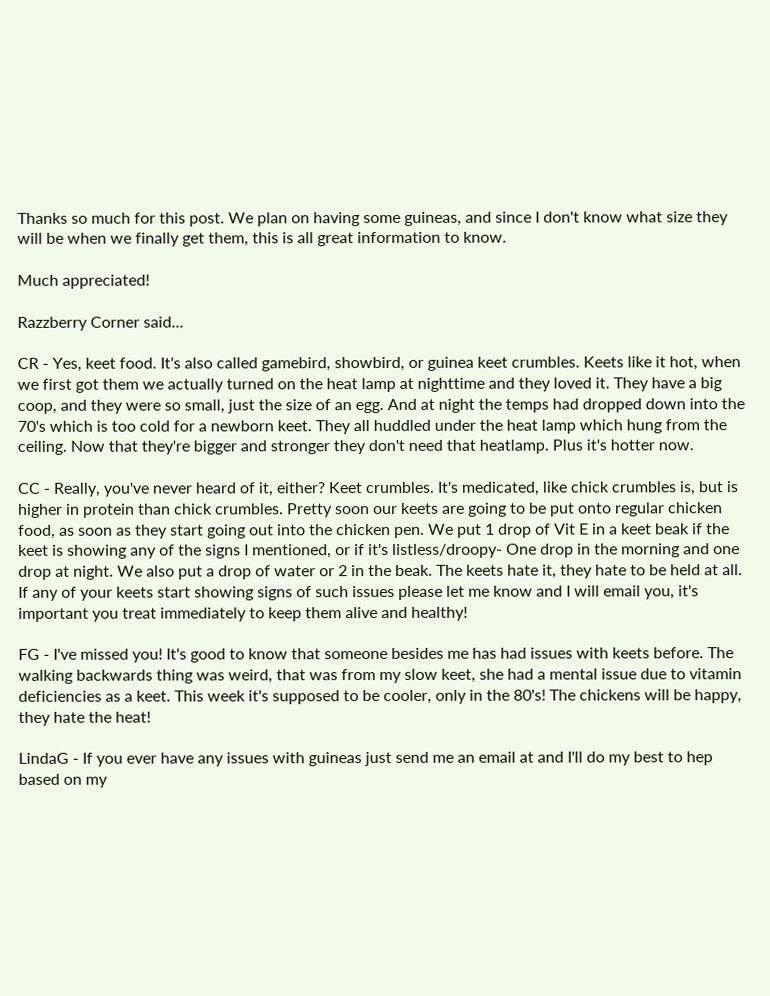Thanks so much for this post. We plan on having some guineas, and since I don't know what size they will be when we finally get them, this is all great information to know.

Much appreciated!

Razzberry Corner said...

CR - Yes, keet food. It's also called gamebird, showbird, or guinea keet crumbles. Keets like it hot, when we first got them we actually turned on the heat lamp at nighttime and they loved it. They have a big coop, and they were so small, just the size of an egg. And at night the temps had dropped down into the 70's which is too cold for a newborn keet. They all huddled under the heat lamp which hung from the ceiling. Now that they're bigger and stronger they don't need that heatlamp. Plus it's hotter now.

CC - Really, you've never heard of it, either? Keet crumbles. It's medicated, like chick crumbles is, but is higher in protein than chick crumbles. Pretty soon our keets are going to be put onto regular chicken food, as soon as they start going out into the chicken pen. We put 1 drop of Vit E in a keet beak if the keet is showing any of the signs I mentioned, or if it's listless/droopy- One drop in the morning and one drop at night. We also put a drop of water or 2 in the beak. The keets hate it, they hate to be held at all. If any of your keets start showing signs of such issues please let me know and I will email you, it's important you treat immediately to keep them alive and healthy!

FG - I've missed you! It's good to know that someone besides me has had issues with keets before. The walking backwards thing was weird, that was from my slow keet, she had a mental issue due to vitamin deficiencies as a keet. This week it's supposed to be cooler, only in the 80's! The chickens will be happy, they hate the heat!

LindaG - If you ever have any issues with guineas just send me an email at and I'll do my best to hep based on my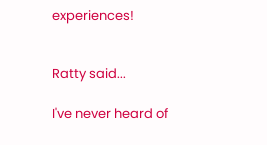experiences!


Ratty said...

I've never heard of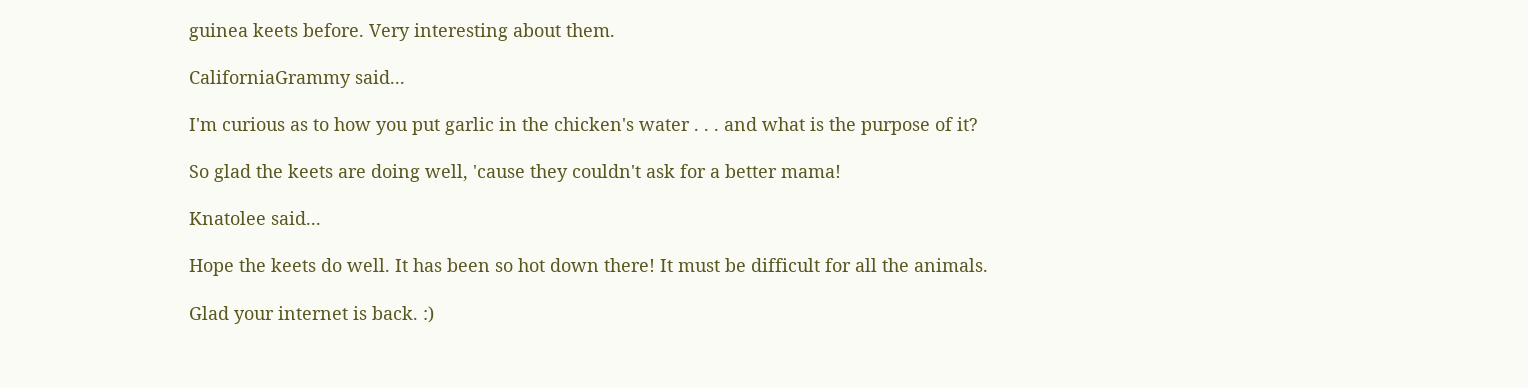guinea keets before. Very interesting about them.

CaliforniaGrammy said...

I'm curious as to how you put garlic in the chicken's water . . . and what is the purpose of it?

So glad the keets are doing well, 'cause they couldn't ask for a better mama!

Knatolee said...

Hope the keets do well. It has been so hot down there! It must be difficult for all the animals.

Glad your internet is back. :)